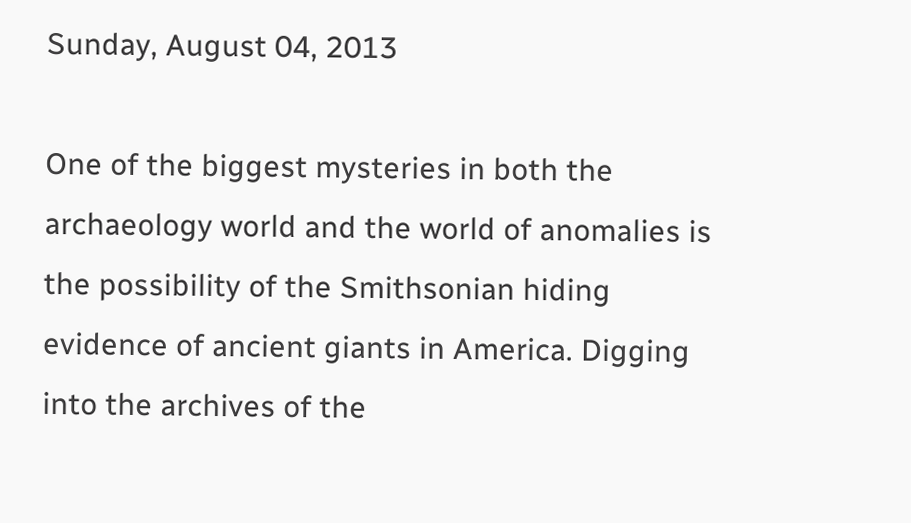Sunday, August 04, 2013

One of the biggest mysteries in both the archaeology world and the world of anomalies is the possibility of the Smithsonian hiding evidence of ancient giants in America. Digging into the archives of the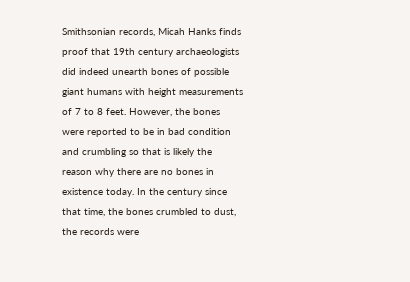Smithsonian records, Micah Hanks finds proof that 19th century archaeologists did indeed unearth bones of possible giant humans with height measurements of 7 to 8 feet. However, the bones were reported to be in bad condition and crumbling so that is likely the reason why there are no bones in existence today. In the century since that time, the bones crumbled to dust, the records were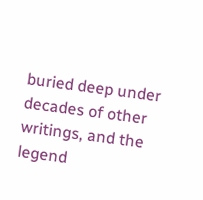buried deep under decades of other writings, and the legend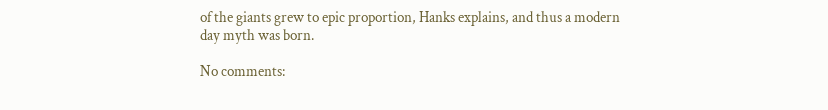of the giants grew to epic proportion, Hanks explains, and thus a modern day myth was born.

No comments: